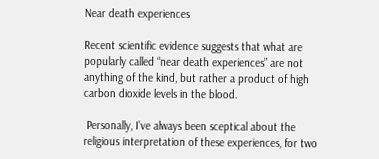Near death experiences

Recent scientific evidence suggests that what are popularly called “near death experiences” are not anything of the kind, but rather a product of high carbon dioxide levels in the blood.

 Personally, I’ve always been sceptical about the religious interpretation of these experiences, for two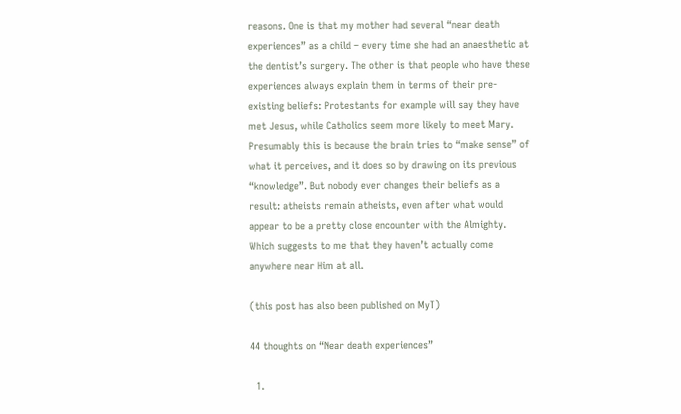reasons. One is that my mother had several “near death experiences” as a child – every time she had an anaesthetic at the dentist’s surgery. The other is that people who have these experiences always explain them in terms of their pre-existing beliefs: Protestants for example will say they have met Jesus, while Catholics seem more likely to meet Mary. Presumably this is because the brain tries to “make sense” of what it perceives, and it does so by drawing on its previous “knowledge”. But nobody ever changes their beliefs as a result: atheists remain atheists, even after what would appear to be a pretty close encounter with the Almighty. Which suggests to me that they haven’t actually come anywhere near Him at all.

(this post has also been published on MyT)

44 thoughts on “Near death experiences”

  1.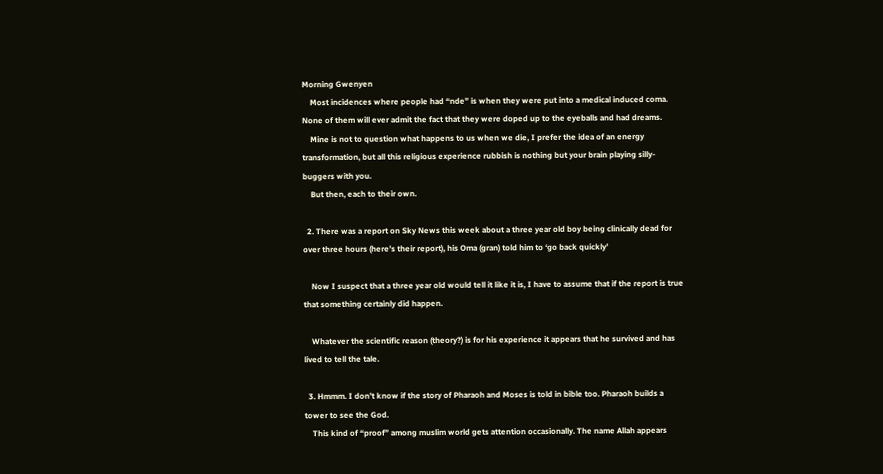Morning Gwenyen
    Most incidences where people had “nde” is when they were put into a medical induced coma. None of them will ever admit the fact that they were doped up to the eyeballs and had dreams.
    Mine is not to question what happens to us when we die, I prefer the idea of an energy transformation, but all this religious experience rubbish is nothing but your brain playing silly-buggers with you.
    But then, each to their own.

  2. There was a report on Sky News this week about a three year old boy being clinically dead for over three hours (here’s their report), his Oma (gran) told him to ‘go back quickly’

    Now I suspect that a three year old would tell it like it is, I have to assume that if the report is true that something certainly did happen.

    Whatever the scientific reason (theory?) is for his experience it appears that he survived and has lived to tell the tale.

  3. Hmmm. I don’t know if the story of Pharaoh and Moses is told in bible too. Pharaoh builds a tower to see the God.
    This kind of “proof” among muslim world gets attention occasionally. The name Allah appears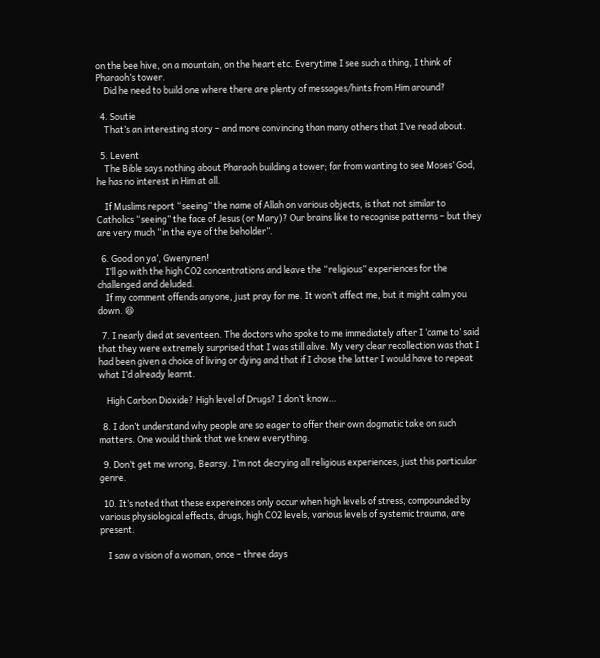on the bee hive, on a mountain, on the heart etc. Everytime I see such a thing, I think of Pharaoh’s tower.
    Did he need to build one where there are plenty of messages/hints from Him around?

  4. Soutie
    That’s an interesting story – and more convincing than many others that I’ve read about.

  5. Levent
    The Bible says nothing about Pharaoh building a tower; far from wanting to see Moses’ God, he has no interest in Him at all.

    If Muslims report “seeing” the name of Allah on various objects, is that not similar to Catholics “seeing” the face of Jesus (or Mary)? Our brains like to recognise patterns – but they are very much “in the eye of the beholder”.

  6. Good on ya’, Gwenynen!
    I’ll go with the high CO2 concentrations and leave the “religious” experiences for the challenged and deluded.
    If my comment offends anyone, just pray for me. It won’t affect me, but it might calm you down. 😆

  7. I nearly died at seventeen. The doctors who spoke to me immediately after I ‘came to’ said that they were extremely surprised that I was still alive. My very clear recollection was that I had been given a choice of living or dying and that if I chose the latter I would have to repeat what I’d already learnt.

    High Carbon Dioxide? High level of Drugs? I don’t know…

  8. I don’t understand why people are so eager to offer their own dogmatic take on such matters. One would think that we knew everything.

  9. Don’t get me wrong, Bearsy. I’m not decrying all religious experiences, just this particular genre.

  10. It’s noted that these expereinces only occur when high levels of stress, compounded by various physiological effects, drugs, high CO2 levels, various levels of systemic trauma, are present.

    I saw a vision of a woman, once – three days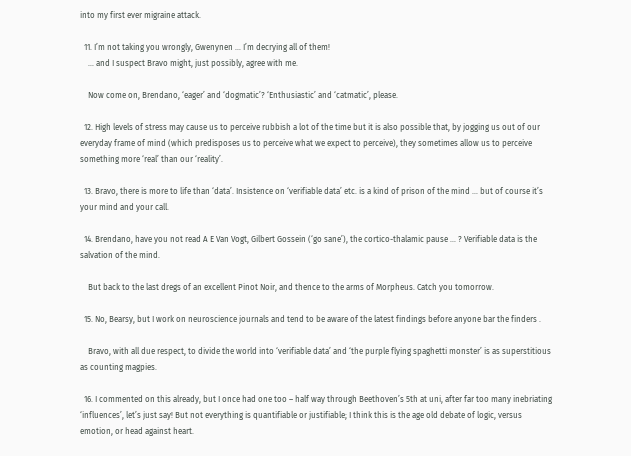into my first ever migraine attack.

  11. I’m not taking you wrongly, Gwenynen … I’m decrying all of them!
    … and I suspect Bravo might, just possibly, agree with me.

    Now come on, Brendano, ‘eager’ and ‘dogmatic’? ‘Enthusiastic’ and ‘catmatic’, please.

  12. High levels of stress may cause us to perceive rubbish a lot of the time but it is also possible that, by jogging us out of our everyday frame of mind (which predisposes us to perceive what we expect to perceive), they sometimes allow us to perceive something more ‘real’ than our ‘reality’.

  13. Bravo, there is more to life than ‘data’. Insistence on ‘verifiable data’ etc. is a kind of prison of the mind … but of course it’s your mind and your call.

  14. Brendano, have you not read A E Van Vogt, Gilbert Gossein (‘go sane’), the cortico-thalamic pause … ? Verifiable data is the salvation of the mind.

    But back to the last dregs of an excellent Pinot Noir, and thence to the arms of Morpheus. Catch you tomorrow.

  15. No, Bearsy, but I work on neuroscience journals and tend to be aware of the latest findings before anyone bar the finders .

    Bravo, with all due respect, to divide the world into ‘verifiable data’ and ‘the purple flying spaghetti monster’ is as superstitious as counting magpies.

  16. I commented on this already, but I once had one too – half way through Beethoven’s 5th at uni, after far too many inebriating ‘influences’, let’s just say! But not everything is quantifiable or justifiable; I think this is the age old debate of logic, versus emotion, or head against heart.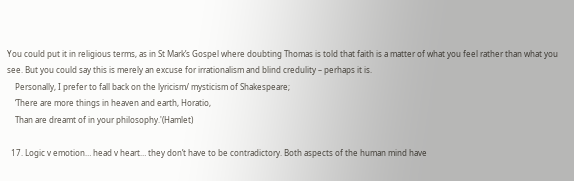You could put it in religious terms, as in St Mark’s Gospel where doubting Thomas is told that faith is a matter of what you feel rather than what you see. But you could say this is merely an excuse for irrationalism and blind credulity – perhaps it is.
    Personally, I prefer to fall back on the lyricism/ mysticism of Shakespeare;
    ‘There are more things in heaven and earth, Horatio,
    Than are dreamt of in your philosophy.'(Hamlet)

  17. Logic v emotion… head v heart… they don’t have to be contradictory. Both aspects of the human mind have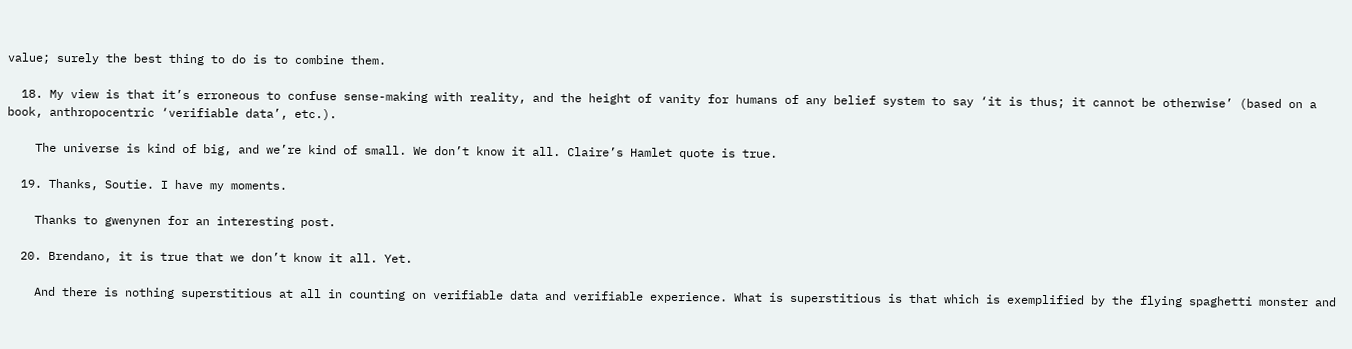value; surely the best thing to do is to combine them.

  18. My view is that it’s erroneous to confuse sense-making with reality, and the height of vanity for humans of any belief system to say ‘it is thus; it cannot be otherwise’ (based on a book, anthropocentric ‘verifiable data’, etc.).

    The universe is kind of big, and we’re kind of small. We don’t know it all. Claire’s Hamlet quote is true.

  19. Thanks, Soutie. I have my moments.

    Thanks to gwenynen for an interesting post.

  20. Brendano, it is true that we don’t know it all. Yet.

    And there is nothing superstitious at all in counting on verifiable data and verifiable experience. What is superstitious is that which is exemplified by the flying spaghetti monster and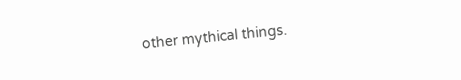other mythical things.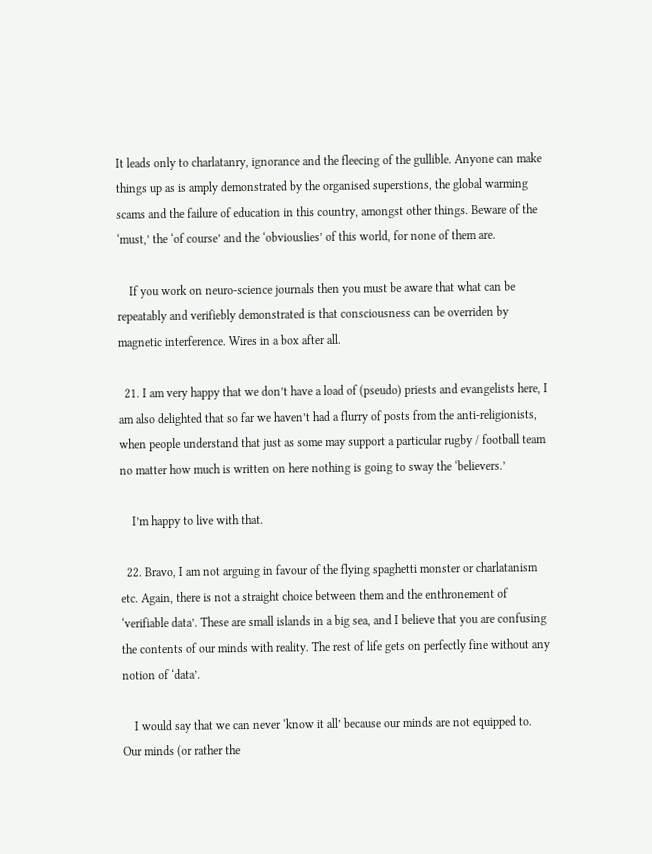It leads only to charlatanry, ignorance and the fleecing of the gullible. Anyone can make things up as is amply demonstrated by the organised superstions, the global warming scams and the failure of education in this country, amongst other things. Beware of the ‘must,’ the ‘of course’ and the ‘obviouslies’ of this world, for none of them are.

    If you work on neuro-science journals then you must be aware that what can be repeatably and verifiebly demonstrated is that consciousness can be overriden by magnetic interference. Wires in a box after all.

  21. I am very happy that we don’t have a load of (pseudo) priests and evangelists here, I am also delighted that so far we haven’t had a flurry of posts from the anti-religionists, when people understand that just as some may support a particular rugby / football team no matter how much is written on here nothing is going to sway the ‘believers.’

    I’m happy to live with that.

  22. Bravo, I am not arguing in favour of the flying spaghetti monster or charlatanism etc. Again, there is not a straight choice between them and the enthronement of ‘verifiable data’. These are small islands in a big sea, and I believe that you are confusing the contents of our minds with reality. The rest of life gets on perfectly fine without any notion of ‘data’.

    I would say that we can never ‘know it all’ because our minds are not equipped to. Our minds (or rather the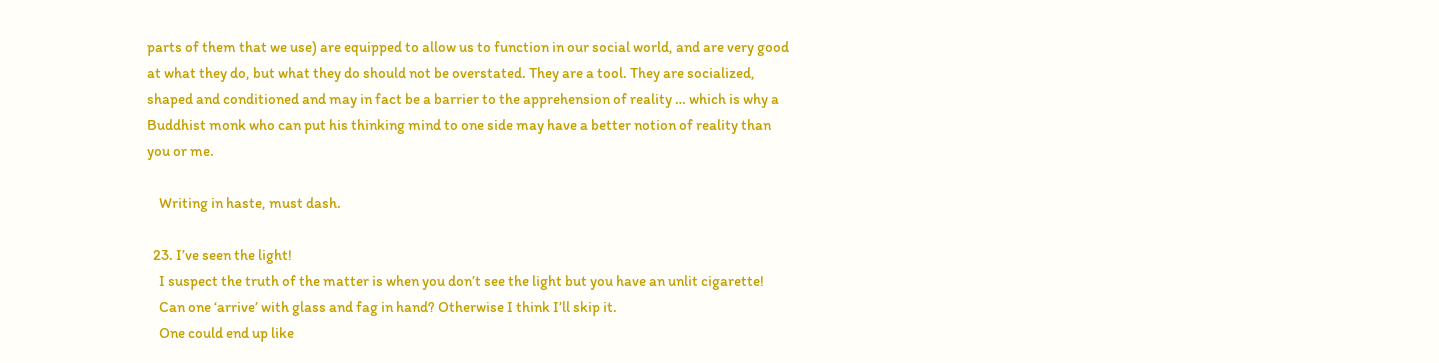parts of them that we use) are equipped to allow us to function in our social world, and are very good at what they do, but what they do should not be overstated. They are a tool. They are socialized, shaped and conditioned and may in fact be a barrier to the apprehension of reality … which is why a Buddhist monk who can put his thinking mind to one side may have a better notion of reality than you or me.

    Writing in haste, must dash.

  23. I’ve seen the light!
    I suspect the truth of the matter is when you don’t see the light but you have an unlit cigarette!
    Can one ‘arrive’ with glass and fag in hand? Otherwise I think I’ll skip it.
    One could end up like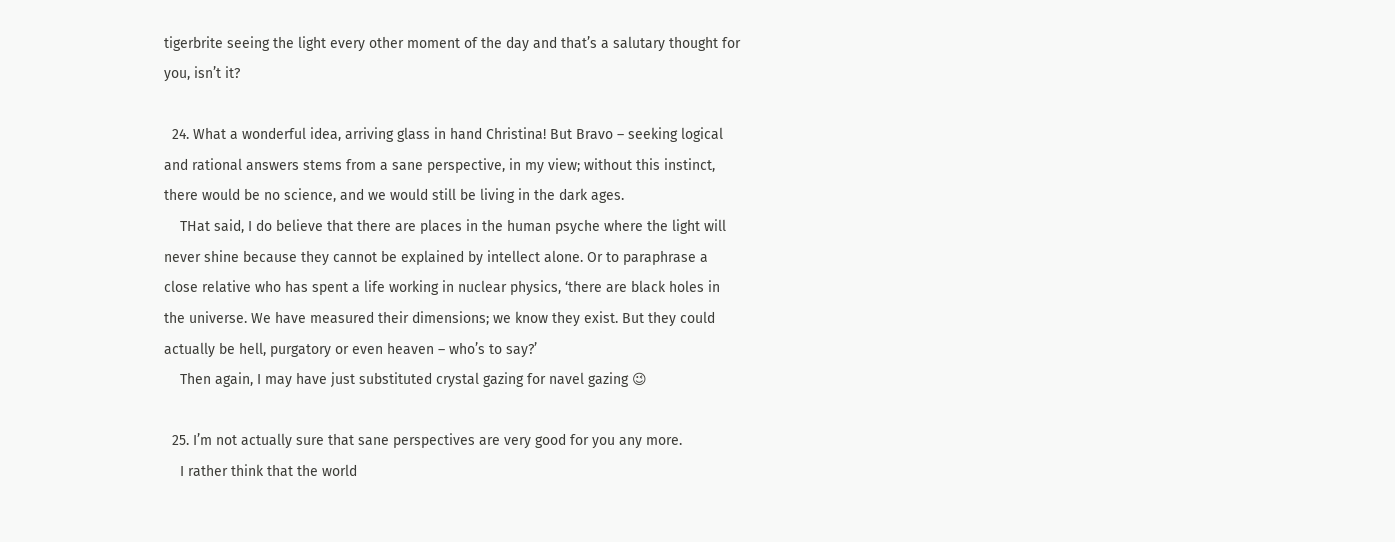tigerbrite seeing the light every other moment of the day and that’s a salutary thought for you, isn’t it?

  24. What a wonderful idea, arriving glass in hand Christina! But Bravo – seeking logical and rational answers stems from a sane perspective, in my view; without this instinct, there would be no science, and we would still be living in the dark ages.
    THat said, I do believe that there are places in the human psyche where the light will never shine because they cannot be explained by intellect alone. Or to paraphrase a close relative who has spent a life working in nuclear physics, ‘there are black holes in the universe. We have measured their dimensions; we know they exist. But they could actually be hell, purgatory or even heaven – who’s to say?’
    Then again, I may have just substituted crystal gazing for navel gazing 😉

  25. I’m not actually sure that sane perspectives are very good for you any more.
    I rather think that the world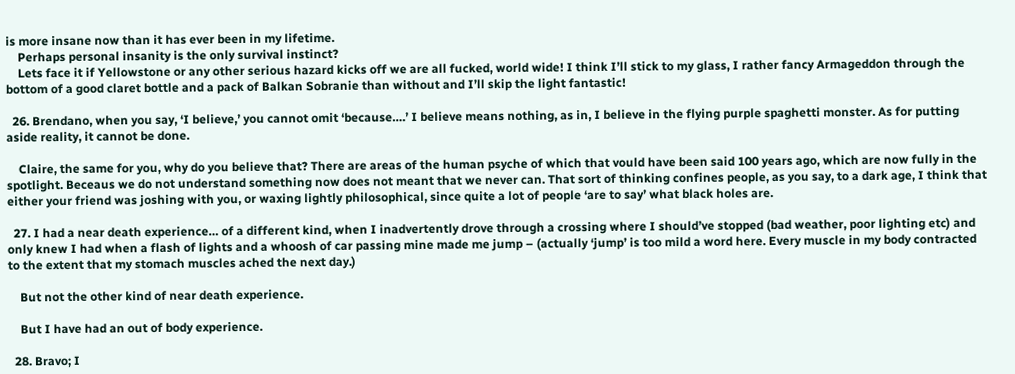is more insane now than it has ever been in my lifetime.
    Perhaps personal insanity is the only survival instinct?
    Lets face it if Yellowstone or any other serious hazard kicks off we are all fucked, world wide! I think I’ll stick to my glass, I rather fancy Armageddon through the bottom of a good claret bottle and a pack of Balkan Sobranie than without and I’ll skip the light fantastic!

  26. Brendano, when you say, ‘I believe,’ you cannot omit ‘because….’ I believe means nothing, as in, I believe in the flying purple spaghetti monster. As for putting aside reality, it cannot be done.

    Claire, the same for you, why do you believe that? There are areas of the human psyche of which that vould have been said 100 years ago, which are now fully in the spotlight. Beceaus we do not understand something now does not meant that we never can. That sort of thinking confines people, as you say, to a dark age, I think that either your friend was joshing with you, or waxing lightly philosophical, since quite a lot of people ‘are to say’ what black holes are.

  27. I had a near death experience… of a different kind, when I inadvertently drove through a crossing where I should’ve stopped (bad weather, poor lighting etc) and only knew I had when a flash of lights and a whoosh of car passing mine made me jump – (actually ‘jump’ is too mild a word here. Every muscle in my body contracted to the extent that my stomach muscles ached the next day.)

    But not the other kind of near death experience.

    But I have had an out of body experience.

  28. Bravo; I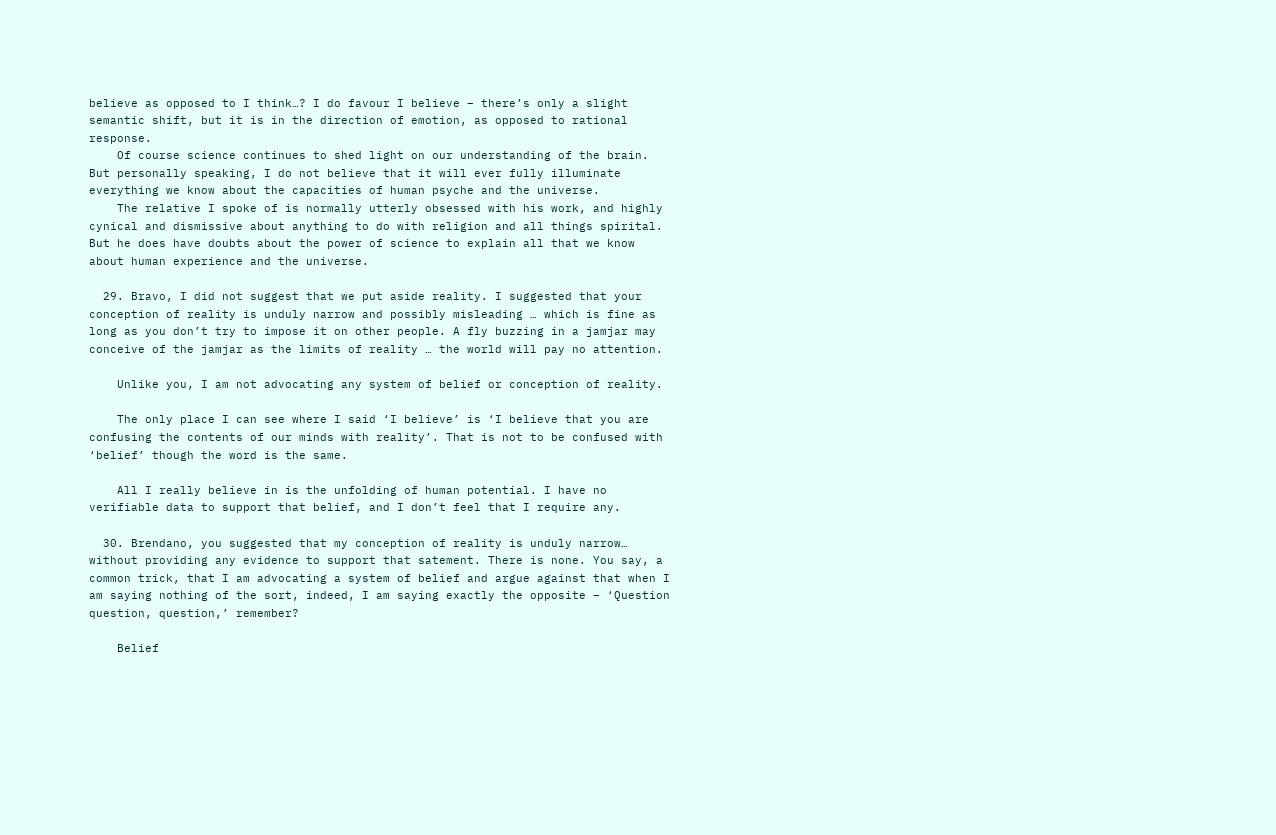believe as opposed to I think…? I do favour I believe – there’s only a slight semantic shift, but it is in the direction of emotion, as opposed to rational response.
    Of course science continues to shed light on our understanding of the brain. But personally speaking, I do not believe that it will ever fully illuminate everything we know about the capacities of human psyche and the universe.
    The relative I spoke of is normally utterly obsessed with his work, and highly cynical and dismissive about anything to do with religion and all things spirital. But he does have doubts about the power of science to explain all that we know about human experience and the universe.

  29. Bravo, I did not suggest that we put aside reality. I suggested that your conception of reality is unduly narrow and possibly misleading … which is fine as long as you don’t try to impose it on other people. A fly buzzing in a jamjar may conceive of the jamjar as the limits of reality … the world will pay no attention.

    Unlike you, I am not advocating any system of belief or conception of reality.

    The only place I can see where I said ‘I believe’ is ‘I believe that you are confusing the contents of our minds with reality’. That is not to be confused with ‘belief’ though the word is the same.

    All I really believe in is the unfolding of human potential. I have no verifiable data to support that belief, and I don’t feel that I require any.

  30. Brendano, you suggested that my conception of reality is unduly narrow… without providing any evidence to support that satement. There is none. You say, a common trick, that I am advocating a system of belief and argue against that when I am saying nothing of the sort, indeed, I am saying exactly the opposite – ‘Question question, question,’ remember?

    Belief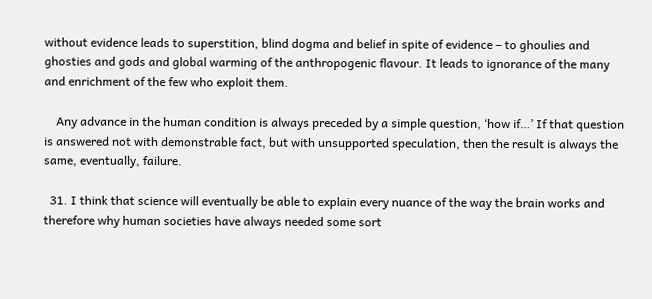without evidence leads to superstition, blind dogma and belief in spite of evidence – to ghoulies and ghosties and gods and global warming of the anthropogenic flavour. It leads to ignorance of the many and enrichment of the few who exploit them.

    Any advance in the human condition is always preceded by a simple question, ‘how if…’ If that question is answered not with demonstrable fact, but with unsupported speculation, then the result is always the same, eventually, failure.

  31. I think that science will eventually be able to explain every nuance of the way the brain works and therefore why human societies have always needed some sort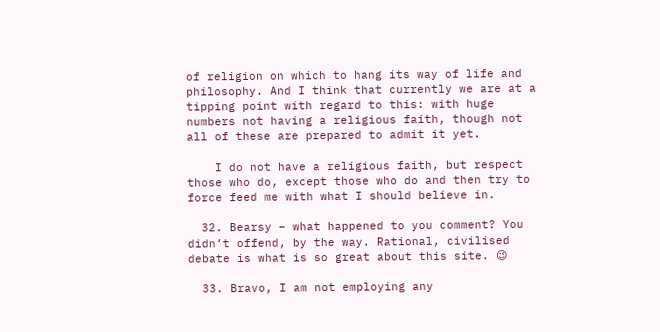of religion on which to hang its way of life and philosophy. And I think that currently we are at a tipping point with regard to this: with huge numbers not having a religious faith, though not all of these are prepared to admit it yet.

    I do not have a religious faith, but respect those who do, except those who do and then try to force feed me with what I should believe in.

  32. Bearsy – what happened to you comment? You didn’t offend, by the way. Rational, civilised debate is what is so great about this site. 😉

  33. Bravo, I am not employing any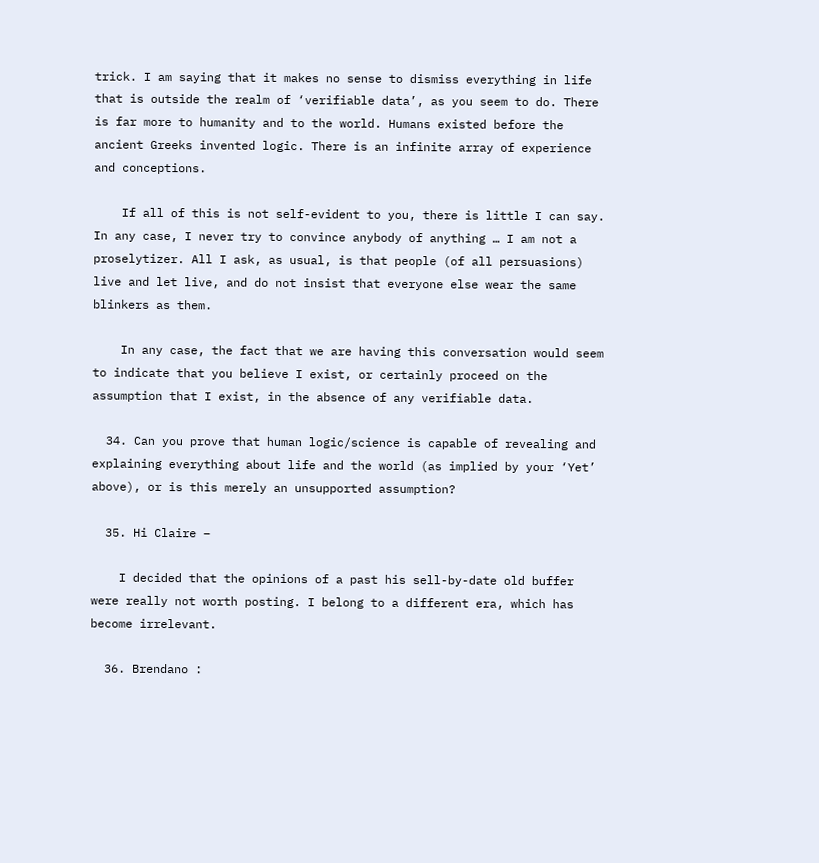trick. I am saying that it makes no sense to dismiss everything in life that is outside the realm of ‘verifiable data’, as you seem to do. There is far more to humanity and to the world. Humans existed before the ancient Greeks invented logic. There is an infinite array of experience and conceptions.

    If all of this is not self-evident to you, there is little I can say. In any case, I never try to convince anybody of anything … I am not a proselytizer. All I ask, as usual, is that people (of all persuasions) live and let live, and do not insist that everyone else wear the same blinkers as them.

    In any case, the fact that we are having this conversation would seem to indicate that you believe I exist, or certainly proceed on the assumption that I exist, in the absence of any verifiable data.

  34. Can you prove that human logic/science is capable of revealing and explaining everything about life and the world (as implied by your ‘Yet’ above), or is this merely an unsupported assumption?

  35. Hi Claire –

    I decided that the opinions of a past his sell-by-date old buffer were really not worth posting. I belong to a different era, which has become irrelevant.

  36. Brendano :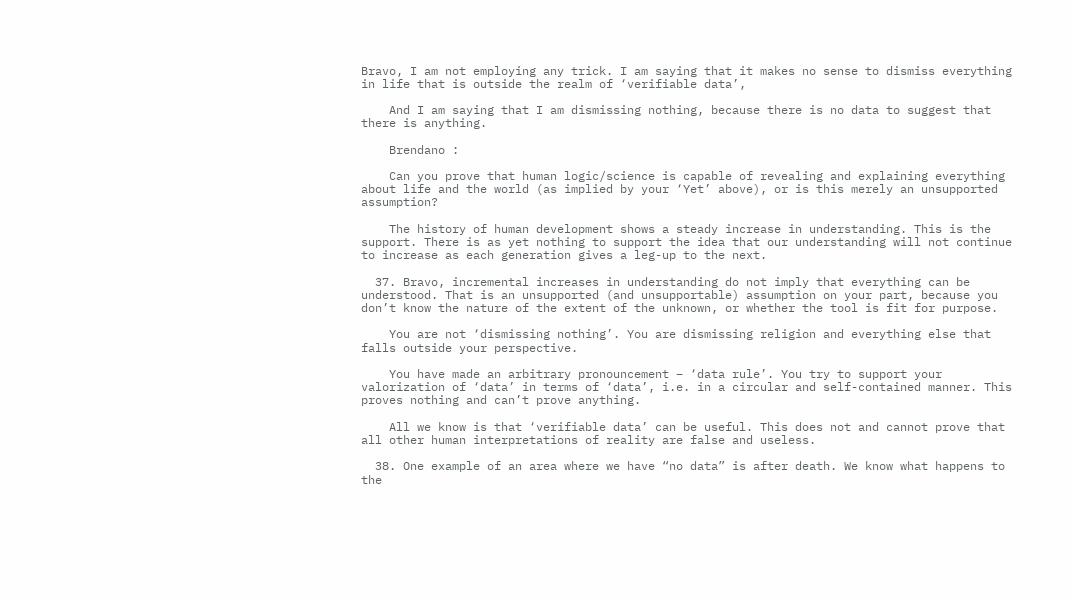Bravo, I am not employing any trick. I am saying that it makes no sense to dismiss everything in life that is outside the realm of ‘verifiable data’,

    And I am saying that I am dismissing nothing, because there is no data to suggest that there is anything.

    Brendano :

    Can you prove that human logic/science is capable of revealing and explaining everything about life and the world (as implied by your ‘Yet’ above), or is this merely an unsupported assumption?

    The history of human development shows a steady increase in understanding. This is the support. There is as yet nothing to support the idea that our understanding will not continue to increase as each generation gives a leg-up to the next.

  37. Bravo, incremental increases in understanding do not imply that everything can be understood. That is an unsupported (and unsupportable) assumption on your part, because you don’t know the nature of the extent of the unknown, or whether the tool is fit for purpose.

    You are not ‘dismissing nothing’. You are dismissing religion and everything else that falls outside your perspective.

    You have made an arbitrary pronouncement – ‘data rule’. You try to support your valorization of ‘data’ in terms of ‘data’, i.e. in a circular and self-contained manner. This proves nothing and can’t prove anything.

    All we know is that ‘verifiable data’ can be useful. This does not and cannot prove that all other human interpretations of reality are false and useless.

  38. One example of an area where we have “no data” is after death. We know what happens to the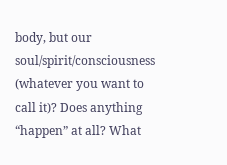body, but our soul/spirit/consciousness (whatever you want to call it)? Does anything “happen” at all? What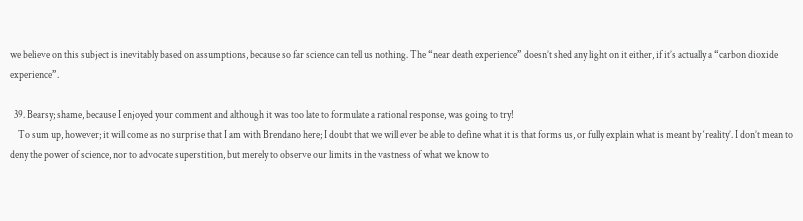we believe on this subject is inevitably based on assumptions, because so far science can tell us nothing. The “near death experience” doesn’t shed any light on it either, if it’s actually a “carbon dioxide experience”.

  39. Bearsy; shame, because I enjoyed your comment and although it was too late to formulate a rational response, was going to try!
    To sum up, however; it will come as no surprise that I am with Brendano here; I doubt that we will ever be able to define what it is that forms us, or fully explain what is meant by ‘reality’. I don’t mean to deny the power of science, nor to advocate superstition, but merely to observe our limits in the vastness of what we know to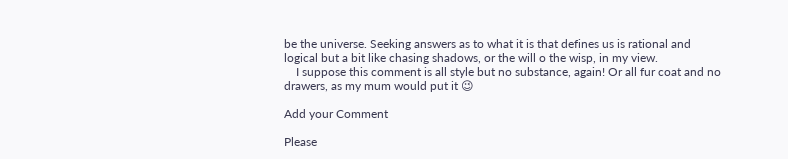be the universe. Seeking answers as to what it is that defines us is rational and logical but a bit like chasing shadows, or the will o the wisp, in my view.
    I suppose this comment is all style but no substance, again! Or all fur coat and no drawers, as my mum would put it 😉

Add your Comment

Please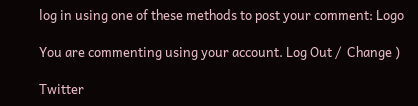log in using one of these methods to post your comment: Logo

You are commenting using your account. Log Out /  Change )

Twitter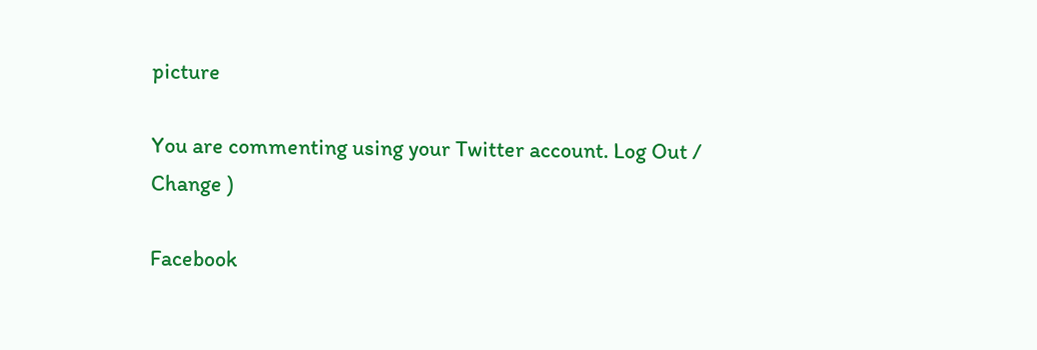picture

You are commenting using your Twitter account. Log Out /  Change )

Facebook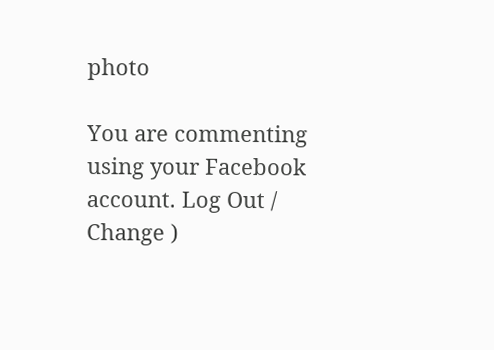photo

You are commenting using your Facebook account. Log Out /  Change )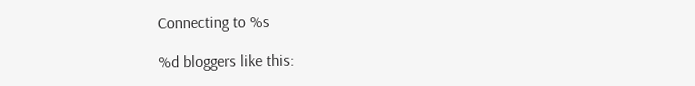Connecting to %s

%d bloggers like this: